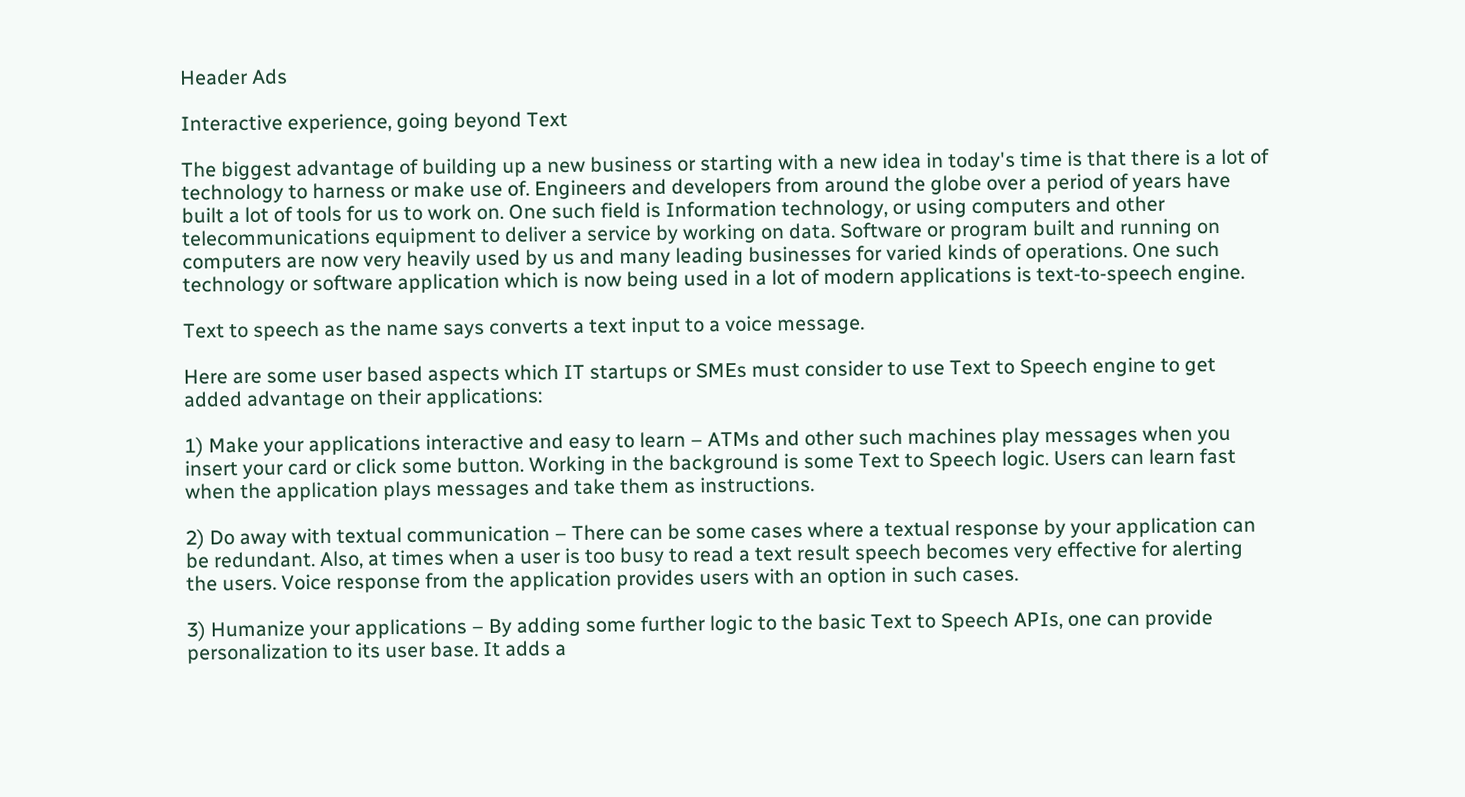Header Ads

Interactive experience, going beyond Text

The biggest advantage of building up a new business or starting with a new idea in today's time is that there is a lot of technology to harness or make use of. Engineers and developers from around the globe over a period of years have built a lot of tools for us to work on. One such field is Information technology, or using computers and other telecommunications equipment to deliver a service by working on data. Software or program built and running on computers are now very heavily used by us and many leading businesses for varied kinds of operations. One such technology or software application which is now being used in a lot of modern applications is text-to-speech engine.

Text to speech as the name says converts a text input to a voice message.

Here are some user based aspects which IT startups or SMEs must consider to use Text to Speech engine to get added advantage on their applications:

1) Make your applications interactive and easy to learn – ATMs and other such machines play messages when you insert your card or click some button. Working in the background is some Text to Speech logic. Users can learn fast when the application plays messages and take them as instructions.

2) Do away with textual communication – There can be some cases where a textual response by your application can be redundant. Also, at times when a user is too busy to read a text result speech becomes very effective for alerting the users. Voice response from the application provides users with an option in such cases.

3) Humanize your applications – By adding some further logic to the basic Text to Speech APIs, one can provide personalization to its user base. It adds a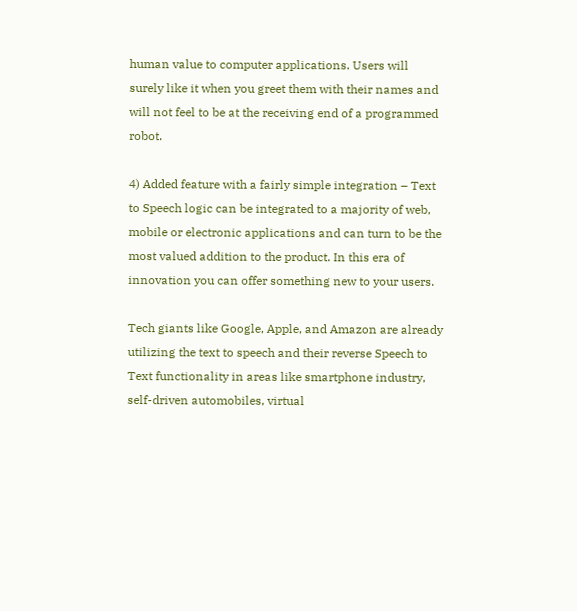human value to computer applications. Users will surely like it when you greet them with their names and will not feel to be at the receiving end of a programmed robot.

4) Added feature with a fairly simple integration – Text to Speech logic can be integrated to a majority of web, mobile or electronic applications and can turn to be the most valued addition to the product. In this era of innovation you can offer something new to your users.

Tech giants like Google, Apple, and Amazon are already utilizing the text to speech and their reverse Speech to Text functionality in areas like smartphone industry, self-driven automobiles, virtual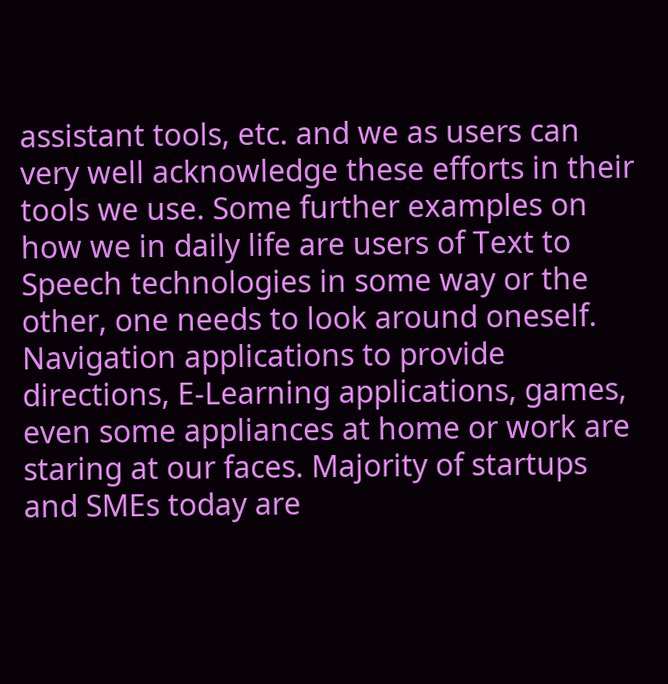assistant tools, etc. and we as users can very well acknowledge these efforts in their tools we use. Some further examples on how we in daily life are users of Text to Speech technologies in some way or the other, one needs to look around oneself. Navigation applications to provide directions, E-Learning applications, games, even some appliances at home or work are staring at our faces. Majority of startups and SMEs today are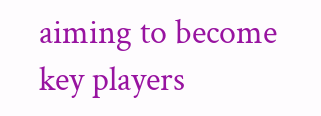aiming to become key players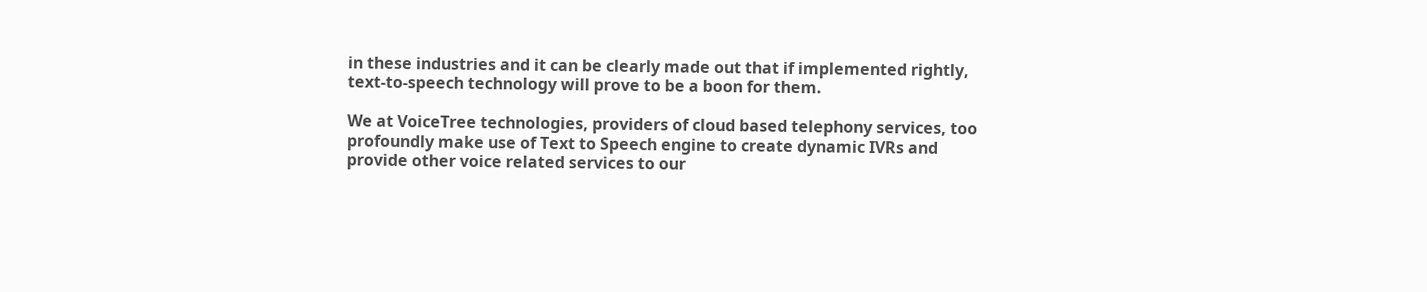in these industries and it can be clearly made out that if implemented rightly, text-to-speech technology will prove to be a boon for them.

We at VoiceTree technologies, providers of cloud based telephony services, too profoundly make use of Text to Speech engine to create dynamic IVRs and provide other voice related services to our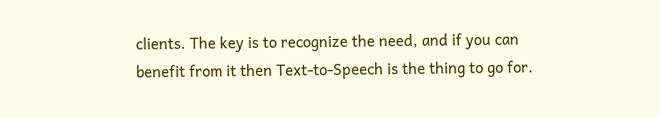clients. The key is to recognize the need, and if you can benefit from it then Text-to-Speech is the thing to go for.